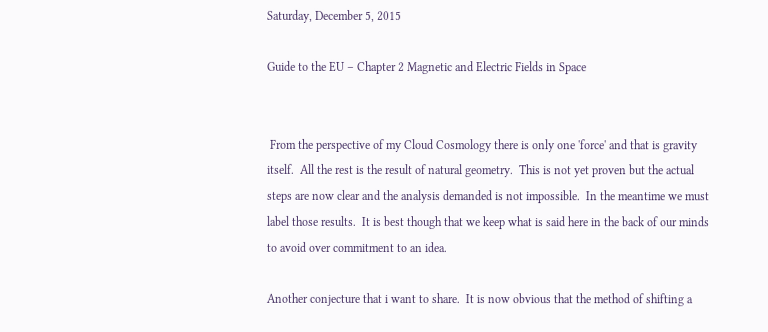Saturday, December 5, 2015

Guide to the EU – Chapter 2 Magnetic and Electric Fields in Space


 From the perspective of my Cloud Cosmology there is only one 'force' and that is gravity itself.  All the rest is the result of natural geometry.  This is not yet proven but the actual steps are now clear and the analysis demanded is not impossible.  In the meantime we must label those results.  It is best though that we keep what is said here in the back of our minds to avoid over commitment to an idea.

Another conjecture that i want to share.  It is now obvious that the method of shifting a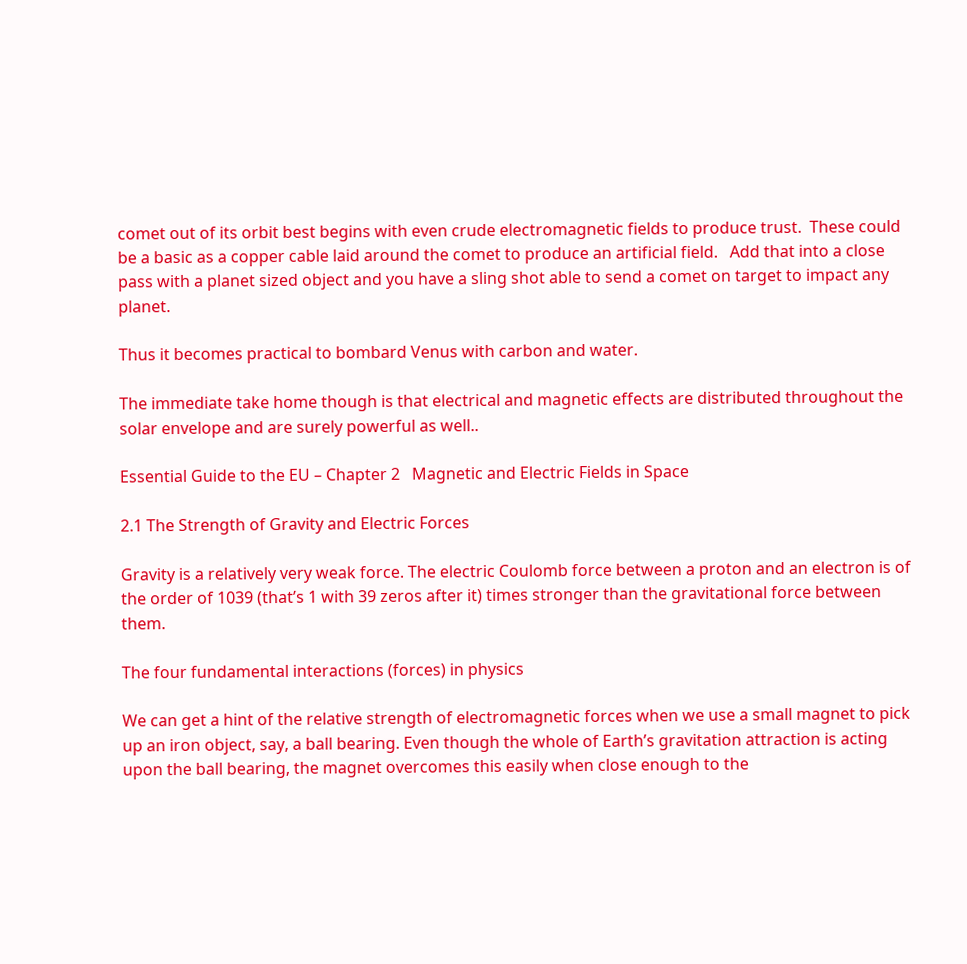comet out of its orbit best begins with even crude electromagnetic fields to produce trust.  These could be a basic as a copper cable laid around the comet to produce an artificial field.   Add that into a close pass with a planet sized object and you have a sling shot able to send a comet on target to impact any planet.

Thus it becomes practical to bombard Venus with carbon and water.

The immediate take home though is that electrical and magnetic effects are distributed throughout the solar envelope and are surely powerful as well..

Essential Guide to the EU – Chapter 2   Magnetic and Electric Fields in Space

2.1 The Strength of Gravity and Electric Forces

Gravity is a relatively very weak force. The electric Coulomb force between a proton and an electron is of the order of 1039 (that’s 1 with 39 zeros after it) times stronger than the gravitational force between them.

The four fundamental interactions (forces) in physics

We can get a hint of the relative strength of electromagnetic forces when we use a small magnet to pick up an iron object, say, a ball bearing. Even though the whole of Earth’s gravitation attraction is acting upon the ball bearing, the magnet overcomes this easily when close enough to the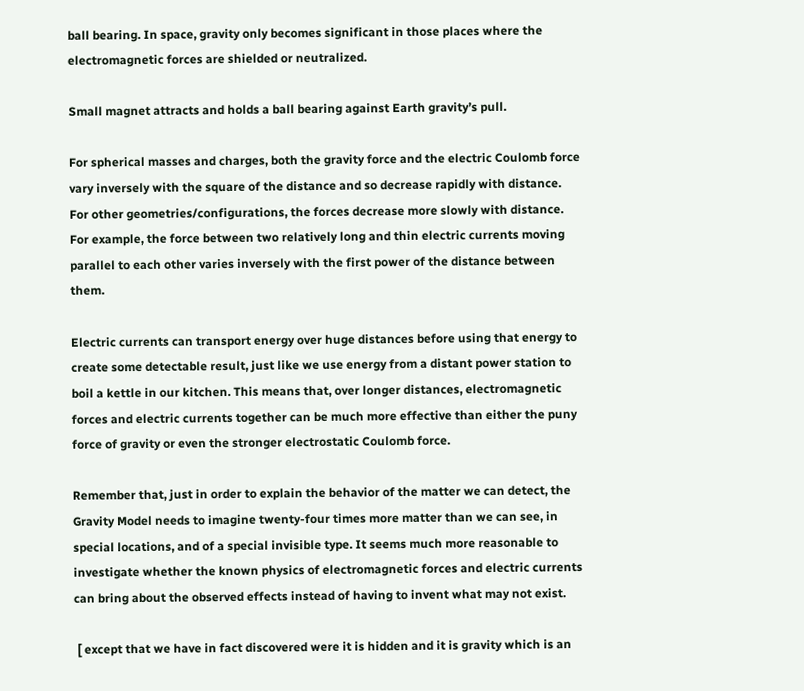ball bearing. In space, gravity only becomes significant in those places where the electromagnetic forces are shielded or neutralized.

Small magnet attracts and holds a ball bearing against Earth gravity’s pull.

For spherical masses and charges, both the gravity force and the electric Coulomb force vary inversely with the square of the distance and so decrease rapidly with distance. For other geometries/configurations, the forces decrease more slowly with distance. For example, the force between two relatively long and thin electric currents moving parallel to each other varies inversely with the first power of the distance between them.

Electric currents can transport energy over huge distances before using that energy to create some detectable result, just like we use energy from a distant power station to boil a kettle in our kitchen. This means that, over longer distances, electromagnetic forces and electric currents together can be much more effective than either the puny force of gravity or even the stronger electrostatic Coulomb force.

Remember that, just in order to explain the behavior of the matter we can detect, the Gravity Model needs to imagine twenty-four times more matter than we can see, in special locations, and of a special invisible type. It seems much more reasonable to investigate whether the known physics of electromagnetic forces and electric currents can bring about the observed effects instead of having to invent what may not exist.

 [ except that we have in fact discovered were it is hidden and it is gravity which is an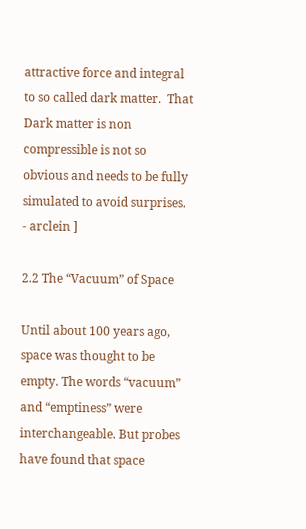attractive force and integral to so called dark matter.  That Dark matter is non compressible is not so obvious and needs to be fully simulated to avoid surprises. - arclein ]

2.2 The “Vacuum” of Space

Until about 100 years ago, space was thought to be empty. The words “vacuum” and “emptiness” were interchangeable. But probes have found that space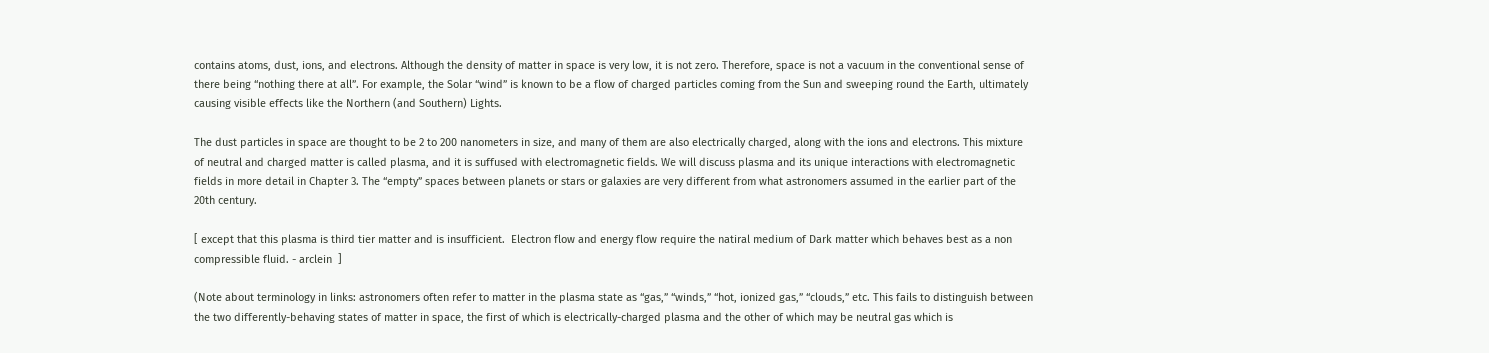contains atoms, dust, ions, and electrons. Although the density of matter in space is very low, it is not zero. Therefore, space is not a vacuum in the conventional sense of there being “nothing there at all”. For example, the Solar “wind” is known to be a flow of charged particles coming from the Sun and sweeping round the Earth, ultimately causing visible effects like the Northern (and Southern) Lights.

The dust particles in space are thought to be 2 to 200 nanometers in size, and many of them are also electrically charged, along with the ions and electrons. This mixture of neutral and charged matter is called plasma, and it is suffused with electromagnetic fields. We will discuss plasma and its unique interactions with electromagnetic fields in more detail in Chapter 3. The “empty” spaces between planets or stars or galaxies are very different from what astronomers assumed in the earlier part of the 20th century.

[ except that this plasma is third tier matter and is insufficient.  Electron flow and energy flow require the natiral medium of Dark matter which behaves best as a non compressible fluid. - arclein  ]

(Note about terminology in links: astronomers often refer to matter in the plasma state as “gas,” “winds,” “hot, ionized gas,” “clouds,” etc. This fails to distinguish between the two differently-behaving states of matter in space, the first of which is electrically-charged plasma and the other of which may be neutral gas which is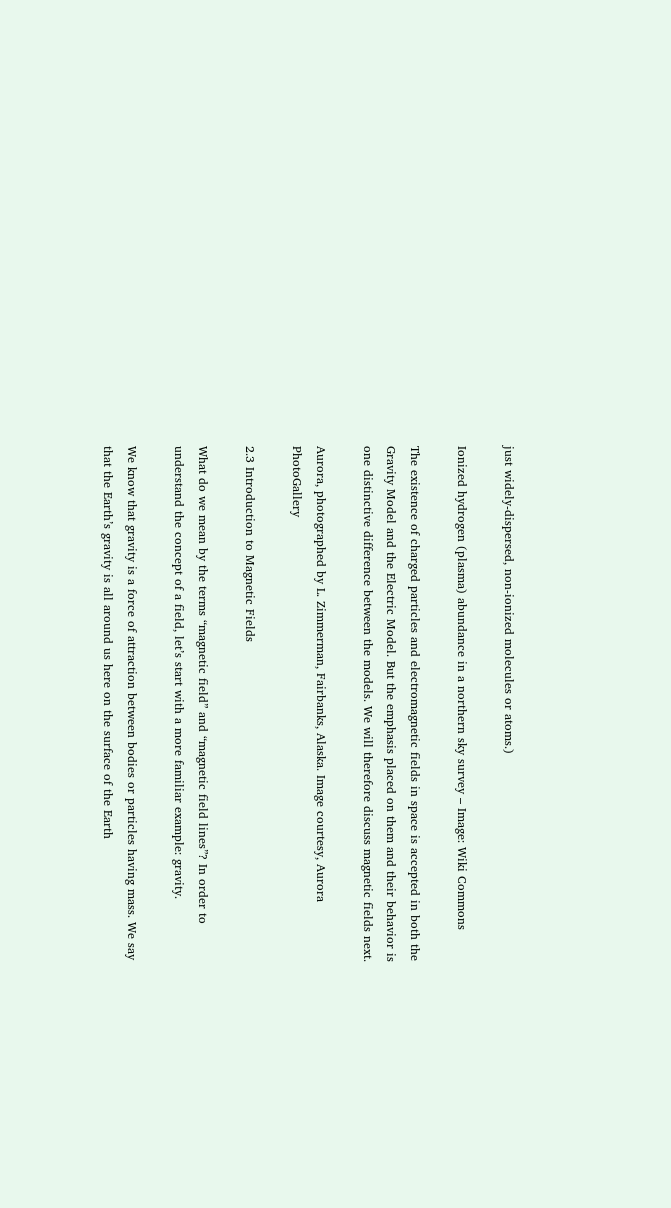just widely-dispersed, non-ionized molecules or atoms.)

Ionized hydrogen (plasma) abundance in a northern sky survey – Image: Wiki Commons

The existence of charged particles and electromagnetic fields in space is accepted in both the Gravity Model and the Electric Model. But the emphasis placed on them and their behavior is one distinctive difference between the models. We will therefore discuss magnetic fields next.

Aurora, photographed by L. Zimmerman, Fairbanks, Alaska. Image courtesy, Aurora PhotoGallery

2.3 Introduction to Magnetic Fields

What do we mean by the terms “magnetic field” and “magnetic field lines”? In order to understand the concept of a field, let’s start with a more familiar example: gravity.

We know that gravity is a force of attraction between bodies or particles having mass. We say that the Earth’s gravity is all around us here on the surface of the Earth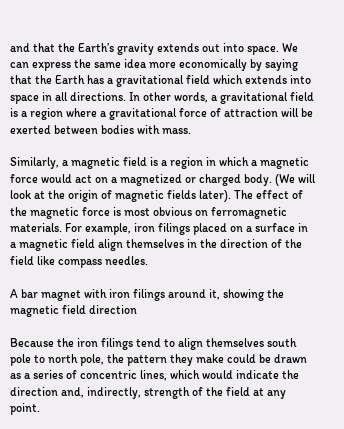and that the Earth’s gravity extends out into space. We can express the same idea more economically by saying that the Earth has a gravitational field which extends into space in all directions. In other words, a gravitational field is a region where a gravitational force of attraction will be exerted between bodies with mass.

Similarly, a magnetic field is a region in which a magnetic force would act on a magnetized or charged body. (We will look at the origin of magnetic fields later). The effect of the magnetic force is most obvious on ferromagnetic materials. For example, iron filings placed on a surface in a magnetic field align themselves in the direction of the field like compass needles.

A bar magnet with iron filings around it, showing the magnetic field direction

Because the iron filings tend to align themselves south pole to north pole, the pattern they make could be drawn as a series of concentric lines, which would indicate the direction and, indirectly, strength of the field at any point.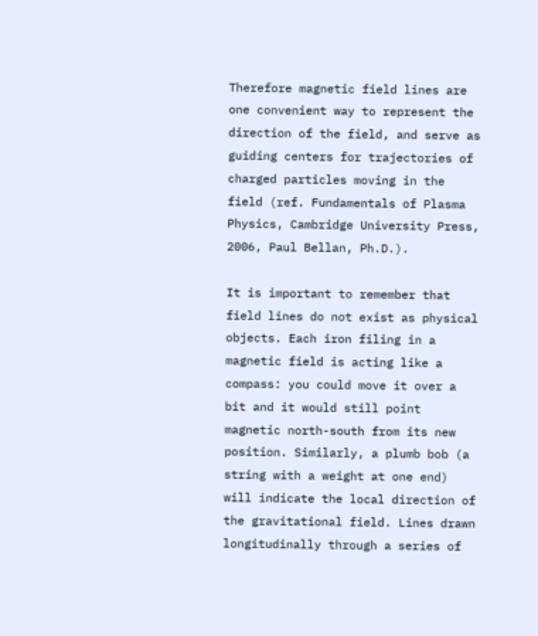Therefore magnetic field lines are one convenient way to represent the direction of the field, and serve as guiding centers for trajectories of charged particles moving in the field (ref. Fundamentals of Plasma Physics, Cambridge University Press, 2006, Paul Bellan, Ph.D.).

It is important to remember that field lines do not exist as physical objects. Each iron filing in a magnetic field is acting like a compass: you could move it over a bit and it would still point magnetic north-south from its new position. Similarly, a plumb bob (a string with a weight at one end) will indicate the local direction of the gravitational field. Lines drawn longitudinally through a series of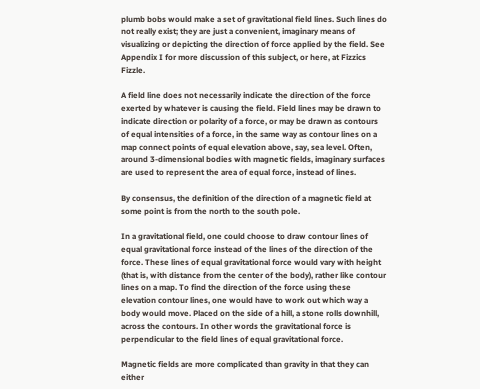plumb bobs would make a set of gravitational field lines. Such lines do not really exist; they are just a convenient, imaginary means of visualizing or depicting the direction of force applied by the field. See Appendix I for more discussion of this subject, or here, at Fizzics Fizzle.

A field line does not necessarily indicate the direction of the force exerted by whatever is causing the field. Field lines may be drawn to indicate direction or polarity of a force, or may be drawn as contours of equal intensities of a force, in the same way as contour lines on a map connect points of equal elevation above, say, sea level. Often, around 3-dimensional bodies with magnetic fields, imaginary surfaces are used to represent the area of equal force, instead of lines.

By consensus, the definition of the direction of a magnetic field at some point is from the north to the south pole.

In a gravitational field, one could choose to draw contour lines of equal gravitational force instead of the lines of the direction of the force. These lines of equal gravitational force would vary with height (that is, with distance from the center of the body), rather like contour lines on a map. To find the direction of the force using these elevation contour lines, one would have to work out which way a body would move. Placed on the side of a hill, a stone rolls downhill, across the contours. In other words the gravitational force is perpendicular to the field lines of equal gravitational force.

Magnetic fields are more complicated than gravity in that they can either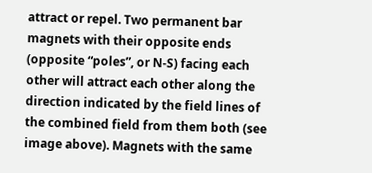attract or repel. Two permanent bar magnets with their opposite ends (opposite “poles”, or N-S) facing each other will attract each other along the direction indicated by the field lines of the combined field from them both (see image above). Magnets with the same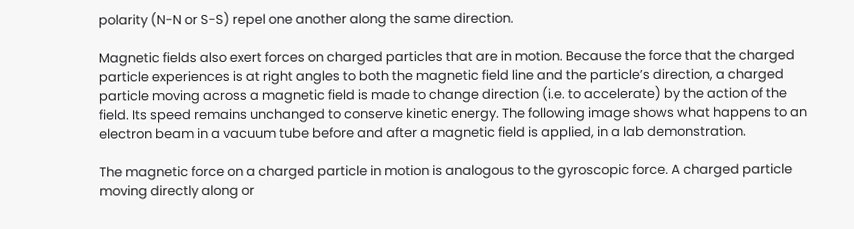polarity (N-N or S-S) repel one another along the same direction.

Magnetic fields also exert forces on charged particles that are in motion. Because the force that the charged particle experiences is at right angles to both the magnetic field line and the particle’s direction, a charged particle moving across a magnetic field is made to change direction (i.e. to accelerate) by the action of the field. Its speed remains unchanged to conserve kinetic energy. The following image shows what happens to an electron beam in a vacuum tube before and after a magnetic field is applied, in a lab demonstration.

The magnetic force on a charged particle in motion is analogous to the gyroscopic force. A charged particle moving directly along or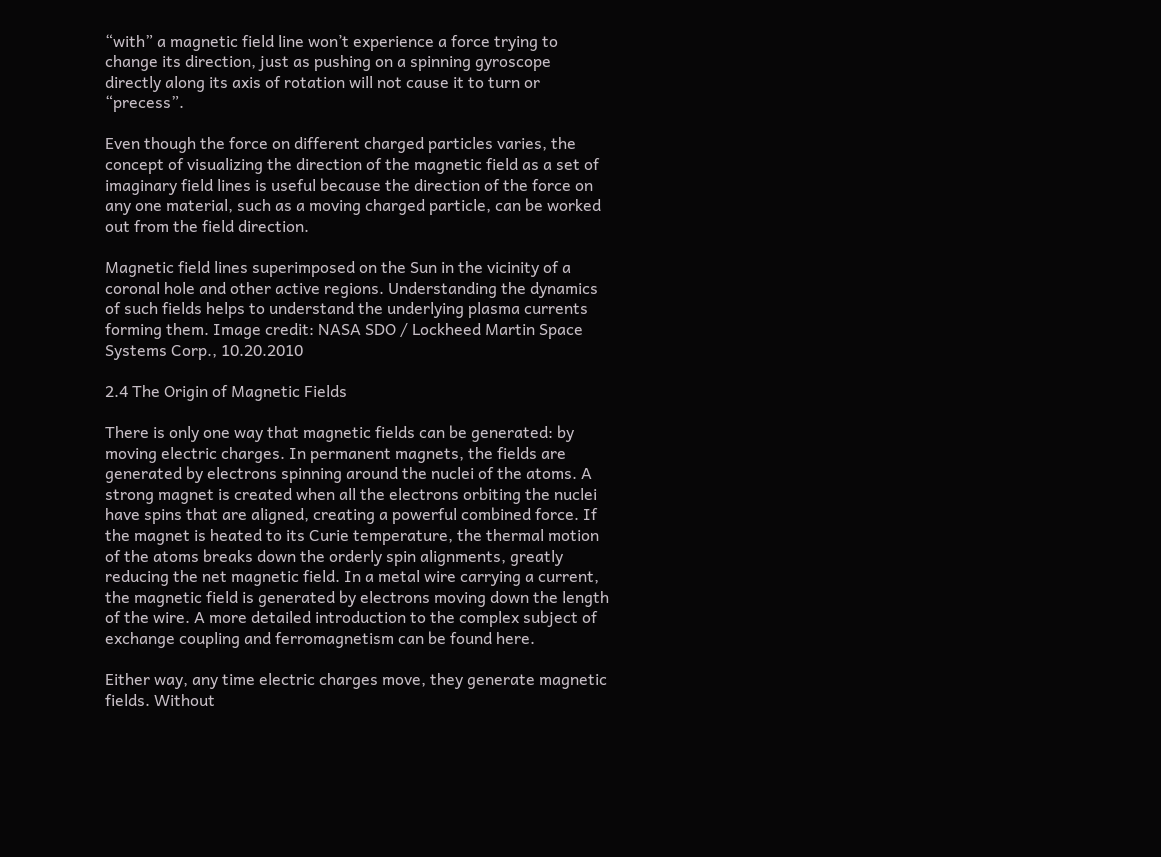“with” a magnetic field line won’t experience a force trying to change its direction, just as pushing on a spinning gyroscope directly along its axis of rotation will not cause it to turn or “precess”.

Even though the force on different charged particles varies, the concept of visualizing the direction of the magnetic field as a set of imaginary field lines is useful because the direction of the force on any one material, such as a moving charged particle, can be worked out from the field direction.

Magnetic field lines superimposed on the Sun in the vicinity of a coronal hole and other active regions. Understanding the dynamics of such fields helps to understand the underlying plasma currents forming them. Image credit: NASA SDO / Lockheed Martin Space Systems Corp., 10.20.2010

2.4 The Origin of Magnetic Fields

There is only one way that magnetic fields can be generated: by moving electric charges. In permanent magnets, the fields are generated by electrons spinning around the nuclei of the atoms. A strong magnet is created when all the electrons orbiting the nuclei have spins that are aligned, creating a powerful combined force. If the magnet is heated to its Curie temperature, the thermal motion of the atoms breaks down the orderly spin alignments, greatly reducing the net magnetic field. In a metal wire carrying a current, the magnetic field is generated by electrons moving down the length of the wire. A more detailed introduction to the complex subject of exchange coupling and ferromagnetism can be found here.

Either way, any time electric charges move, they generate magnetic fields. Without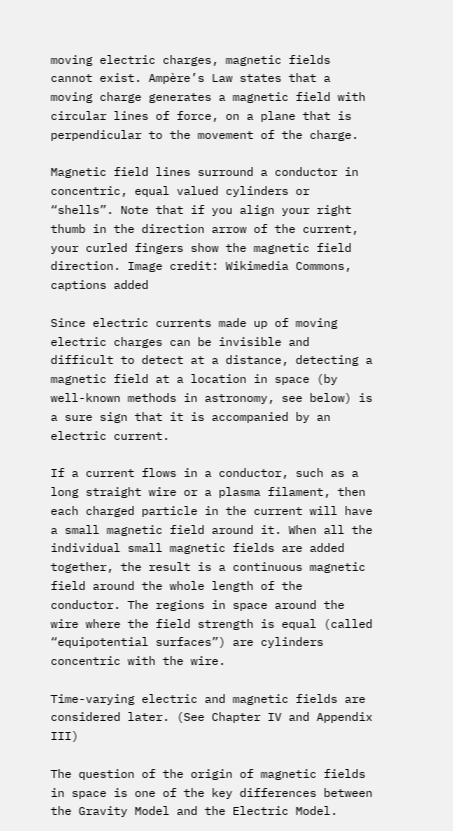moving electric charges, magnetic fields cannot exist. Ampère’s Law states that a moving charge generates a magnetic field with circular lines of force, on a plane that is perpendicular to the movement of the charge.

Magnetic field lines surround a conductor in concentric, equal valued cylinders or “shells”. Note that if you align your right thumb in the direction arrow of the current, your curled fingers show the magnetic field direction. Image credit: Wikimedia Commons, captions added

Since electric currents made up of moving electric charges can be invisible and difficult to detect at a distance, detecting a magnetic field at a location in space (by well-known methods in astronomy, see below) is a sure sign that it is accompanied by an electric current.

If a current flows in a conductor, such as a long straight wire or a plasma filament, then each charged particle in the current will have a small magnetic field around it. When all the individual small magnetic fields are added together, the result is a continuous magnetic field around the whole length of the conductor. The regions in space around the wire where the field strength is equal (called “equipotential surfaces”) are cylinders concentric with the wire.

Time-varying electric and magnetic fields are considered later. (See Chapter IV and Appendix III)

The question of the origin of magnetic fields in space is one of the key differences between the Gravity Model and the Electric Model.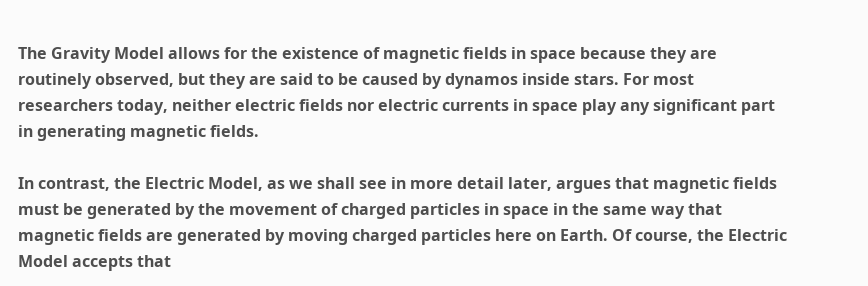The Gravity Model allows for the existence of magnetic fields in space because they are routinely observed, but they are said to be caused by dynamos inside stars. For most researchers today, neither electric fields nor electric currents in space play any significant part in generating magnetic fields.

In contrast, the Electric Model, as we shall see in more detail later, argues that magnetic fields must be generated by the movement of charged particles in space in the same way that magnetic fields are generated by moving charged particles here on Earth. Of course, the Electric Model accepts that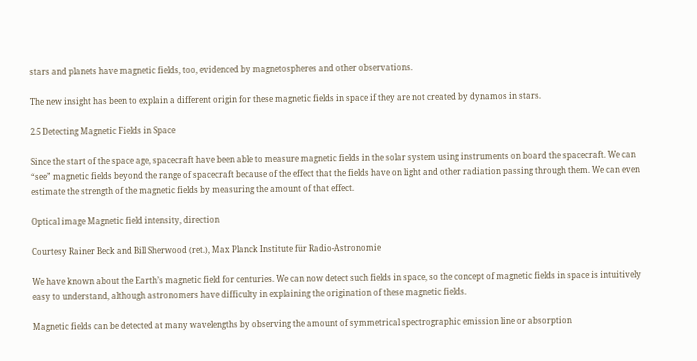stars and planets have magnetic fields, too, evidenced by magnetospheres and other observations.

The new insight has been to explain a different origin for these magnetic fields in space if they are not created by dynamos in stars.

2.5 Detecting Magnetic Fields in Space

Since the start of the space age, spacecraft have been able to measure magnetic fields in the solar system using instruments on board the spacecraft. We can “see” magnetic fields beyond the range of spacecraft because of the effect that the fields have on light and other radiation passing through them. We can even estimate the strength of the magnetic fields by measuring the amount of that effect.

Optical image Magnetic field intensity, direction

Courtesy Rainer Beck and Bill Sherwood (ret.), Max Planck Institute für Radio-Astronomie

We have known about the Earth’s magnetic field for centuries. We can now detect such fields in space, so the concept of magnetic fields in space is intuitively easy to understand, although astronomers have difficulty in explaining the origination of these magnetic fields.

Magnetic fields can be detected at many wavelengths by observing the amount of symmetrical spectrographic emission line or absorption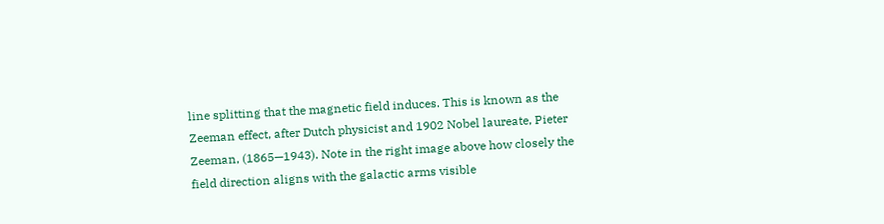line splitting that the magnetic field induces. This is known as the Zeeman effect, after Dutch physicist and 1902 Nobel laureate, Pieter Zeeman, (1865—1943). Note in the right image above how closely the field direction aligns with the galactic arms visible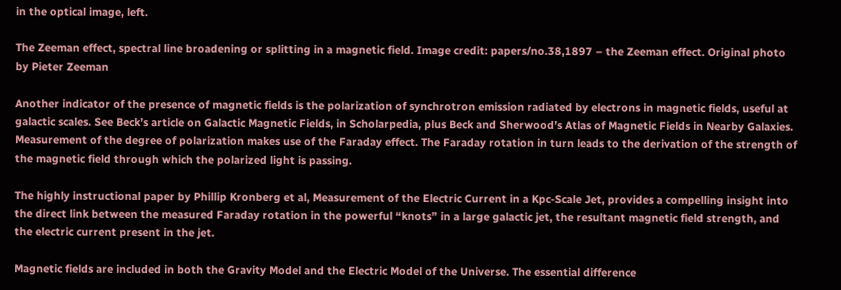in the optical image, left.

The Zeeman effect, spectral line broadening or splitting in a magnetic field. Image credit: papers/no.38,1897 – the Zeeman effect. Original photo by Pieter Zeeman

Another indicator of the presence of magnetic fields is the polarization of synchrotron emission radiated by electrons in magnetic fields, useful at galactic scales. See Beck’s article on Galactic Magnetic Fields, in Scholarpedia, plus Beck and Sherwood’s Atlas of Magnetic Fields in Nearby Galaxies. Measurement of the degree of polarization makes use of the Faraday effect. The Faraday rotation in turn leads to the derivation of the strength of the magnetic field through which the polarized light is passing.

The highly instructional paper by Phillip Kronberg et al, Measurement of the Electric Current in a Kpc-Scale Jet, provides a compelling insight into the direct link between the measured Faraday rotation in the powerful “knots” in a large galactic jet, the resultant magnetic field strength, and the electric current present in the jet.

Magnetic fields are included in both the Gravity Model and the Electric Model of the Universe. The essential difference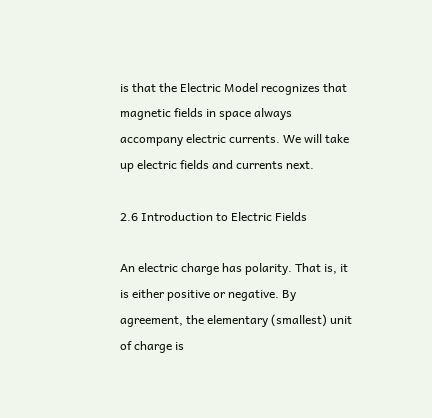is that the Electric Model recognizes that magnetic fields in space always accompany electric currents. We will take up electric fields and currents next.

2.6 Introduction to Electric Fields

An electric charge has polarity. That is, it is either positive or negative. By agreement, the elementary (smallest) unit of charge is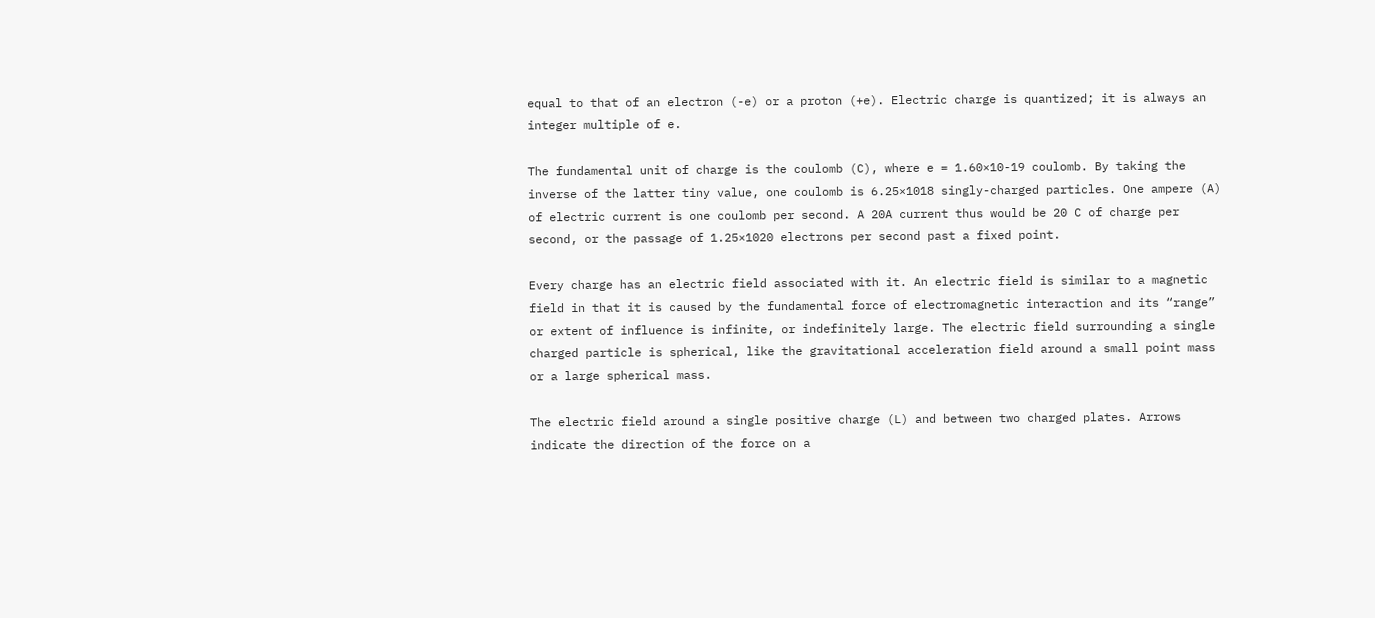equal to that of an electron (-e) or a proton (+e). Electric charge is quantized; it is always an integer multiple of e.

The fundamental unit of charge is the coulomb (C), where e = 1.60×10-19 coulomb. By taking the inverse of the latter tiny value, one coulomb is 6.25×1018 singly-charged particles. One ampere (A) of electric current is one coulomb per second. A 20A current thus would be 20 C of charge per second, or the passage of 1.25×1020 electrons per second past a fixed point.

Every charge has an electric field associated with it. An electric field is similar to a magnetic field in that it is caused by the fundamental force of electromagnetic interaction and its “range” or extent of influence is infinite, or indefinitely large. The electric field surrounding a single charged particle is spherical, like the gravitational acceleration field around a small point mass or a large spherical mass.

The electric field around a single positive charge (L) and between two charged plates. Arrows indicate the direction of the force on a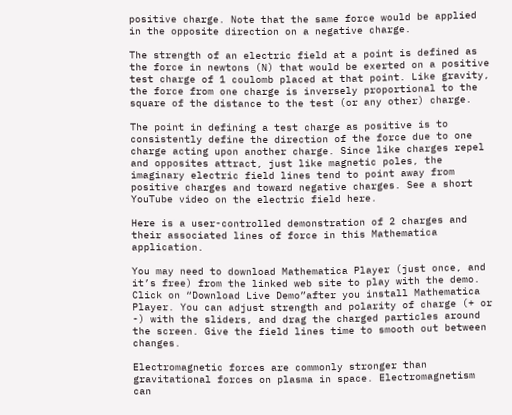positive charge. Note that the same force would be applied in the opposite direction on a negative charge.

The strength of an electric field at a point is defined as the force in newtons (N) that would be exerted on a positive test charge of 1 coulomb placed at that point. Like gravity, the force from one charge is inversely proportional to the square of the distance to the test (or any other) charge.

The point in defining a test charge as positive is to consistently define the direction of the force due to one charge acting upon another charge. Since like charges repel and opposites attract, just like magnetic poles, the imaginary electric field lines tend to point away from positive charges and toward negative charges. See a short YouTube video on the electric field here.

Here is a user-controlled demonstration of 2 charges and their associated lines of force in this Mathematica application.

You may need to download Mathematica Player (just once, and it’s free) from the linked web site to play with the demo. Click on “Download Live Demo”after you install Mathematica Player. You can adjust strength and polarity of charge (+ or -) with the sliders, and drag the charged particles around the screen. Give the field lines time to smooth out between changes.

Electromagnetic forces are commonly stronger than gravitational forces on plasma in space. Electromagnetism can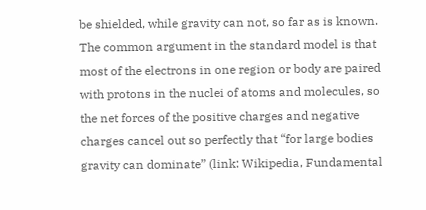be shielded, while gravity can not, so far as is known. The common argument in the standard model is that most of the electrons in one region or body are paired with protons in the nuclei of atoms and molecules, so the net forces of the positive charges and negative charges cancel out so perfectly that “for large bodies gravity can dominate” (link: Wikipedia, Fundamental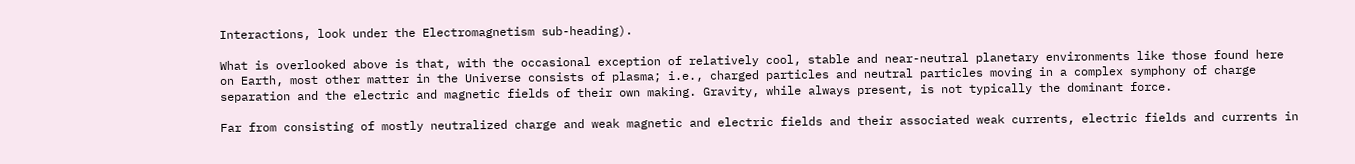Interactions, look under the Electromagnetism sub-heading).

What is overlooked above is that, with the occasional exception of relatively cool, stable and near-neutral planetary environments like those found here on Earth, most other matter in the Universe consists of plasma; i.e., charged particles and neutral particles moving in a complex symphony of charge separation and the electric and magnetic fields of their own making. Gravity, while always present, is not typically the dominant force.

Far from consisting of mostly neutralized charge and weak magnetic and electric fields and their associated weak currents, electric fields and currents in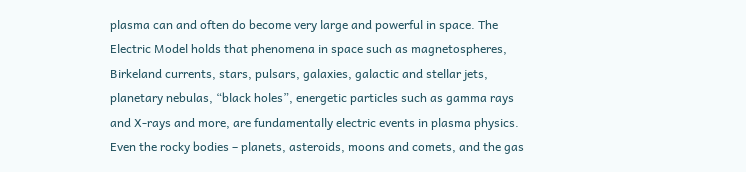plasma can and often do become very large and powerful in space. The Electric Model holds that phenomena in space such as magnetospheres, Birkeland currents, stars, pulsars, galaxies, galactic and stellar jets, planetary nebulas, “black holes”, energetic particles such as gamma rays and X-rays and more, are fundamentally electric events in plasma physics. Even the rocky bodies – planets, asteroids, moons and comets, and the gas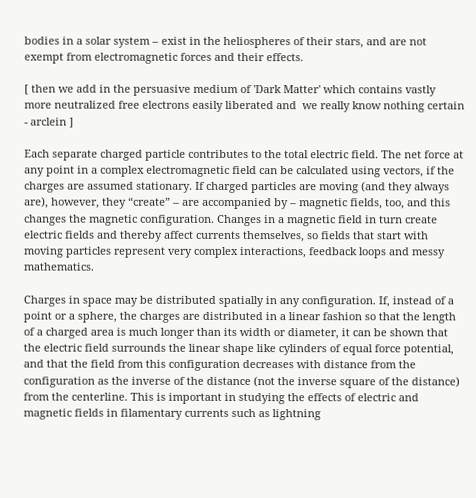bodies in a solar system – exist in the heliospheres of their stars, and are not exempt from electromagnetic forces and their effects.

[ then we add in the persuasive medium of 'Dark Matter' which contains vastly more neutralized free electrons easily liberated and  we really know nothing certain - arclein ]

Each separate charged particle contributes to the total electric field. The net force at any point in a complex electromagnetic field can be calculated using vectors, if the charges are assumed stationary. If charged particles are moving (and they always are), however, they “create” – are accompanied by – magnetic fields, too, and this changes the magnetic configuration. Changes in a magnetic field in turn create electric fields and thereby affect currents themselves, so fields that start with moving particles represent very complex interactions, feedback loops and messy mathematics.

Charges in space may be distributed spatially in any configuration. If, instead of a point or a sphere, the charges are distributed in a linear fashion so that the length of a charged area is much longer than its width or diameter, it can be shown that the electric field surrounds the linear shape like cylinders of equal force potential, and that the field from this configuration decreases with distance from the configuration as the inverse of the distance (not the inverse square of the distance) from the centerline. This is important in studying the effects of electric and magnetic fields in filamentary currents such as lightning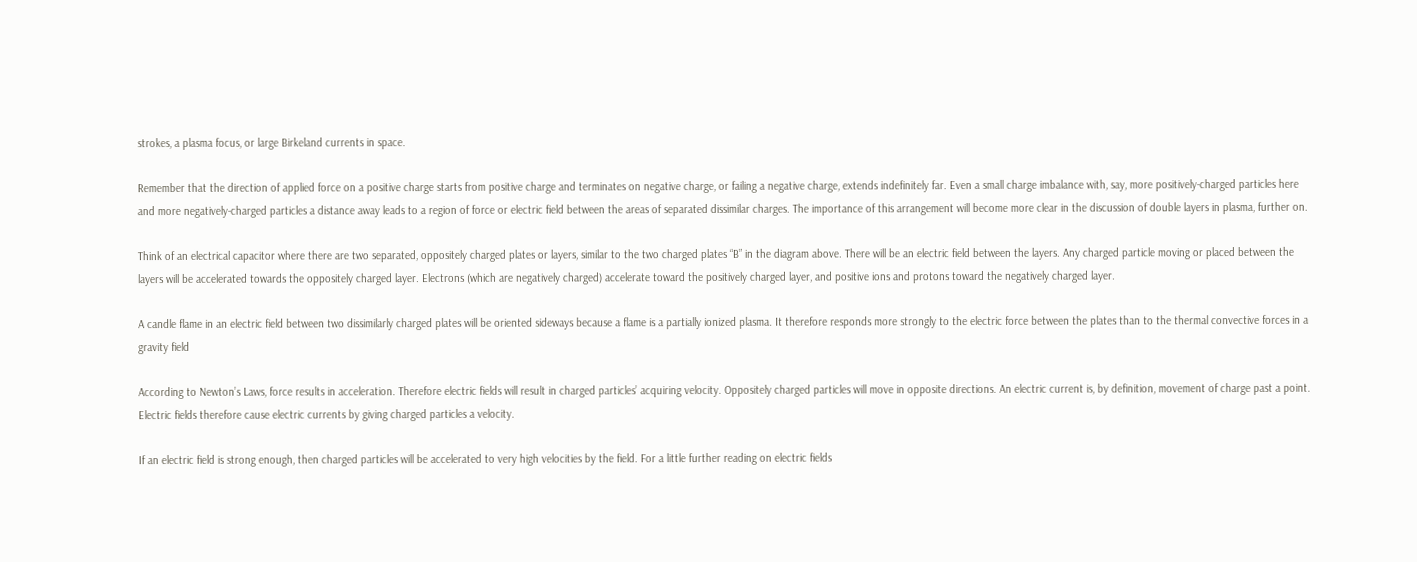strokes, a plasma focus, or large Birkeland currents in space.

Remember that the direction of applied force on a positive charge starts from positive charge and terminates on negative charge, or failing a negative charge, extends indefinitely far. Even a small charge imbalance with, say, more positively-charged particles here and more negatively-charged particles a distance away leads to a region of force or electric field between the areas of separated dissimilar charges. The importance of this arrangement will become more clear in the discussion of double layers in plasma, further on.

Think of an electrical capacitor where there are two separated, oppositely charged plates or layers, similar to the two charged plates “B” in the diagram above. There will be an electric field between the layers. Any charged particle moving or placed between the layers will be accelerated towards the oppositely charged layer. Electrons (which are negatively charged) accelerate toward the positively charged layer, and positive ions and protons toward the negatively charged layer.

A candle flame in an electric field between two dissimilarly charged plates will be oriented sideways because a flame is a partially ionized plasma. It therefore responds more strongly to the electric force between the plates than to the thermal convective forces in a gravity field

According to Newton’s Laws, force results in acceleration. Therefore electric fields will result in charged particles’ acquiring velocity. Oppositely charged particles will move in opposite directions. An electric current is, by definition, movement of charge past a point. Electric fields therefore cause electric currents by giving charged particles a velocity.

If an electric field is strong enough, then charged particles will be accelerated to very high velocities by the field. For a little further reading on electric fields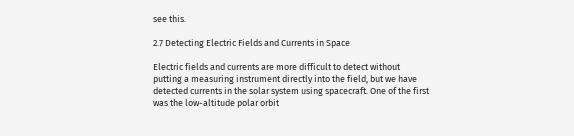see this.

2.7 Detecting Electric Fields and Currents in Space

Electric fields and currents are more difficult to detect without putting a measuring instrument directly into the field, but we have detected currents in the solar system using spacecraft. One of the first was the low-altitude polar orbit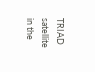TRIAD satellite in the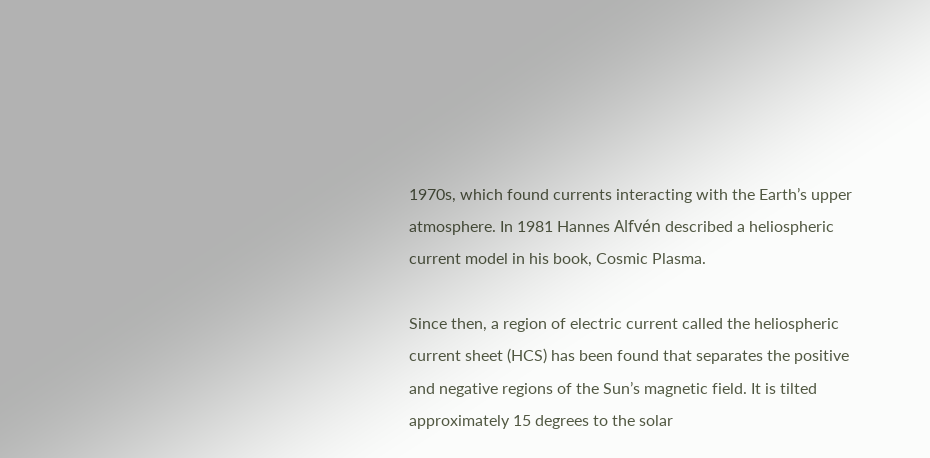1970s, which found currents interacting with the Earth’s upper atmosphere. In 1981 Hannes Alfvén described a heliospheric current model in his book, Cosmic Plasma.

Since then, a region of electric current called the heliospheric current sheet (HCS) has been found that separates the positive and negative regions of the Sun’s magnetic field. It is tilted approximately 15 degrees to the solar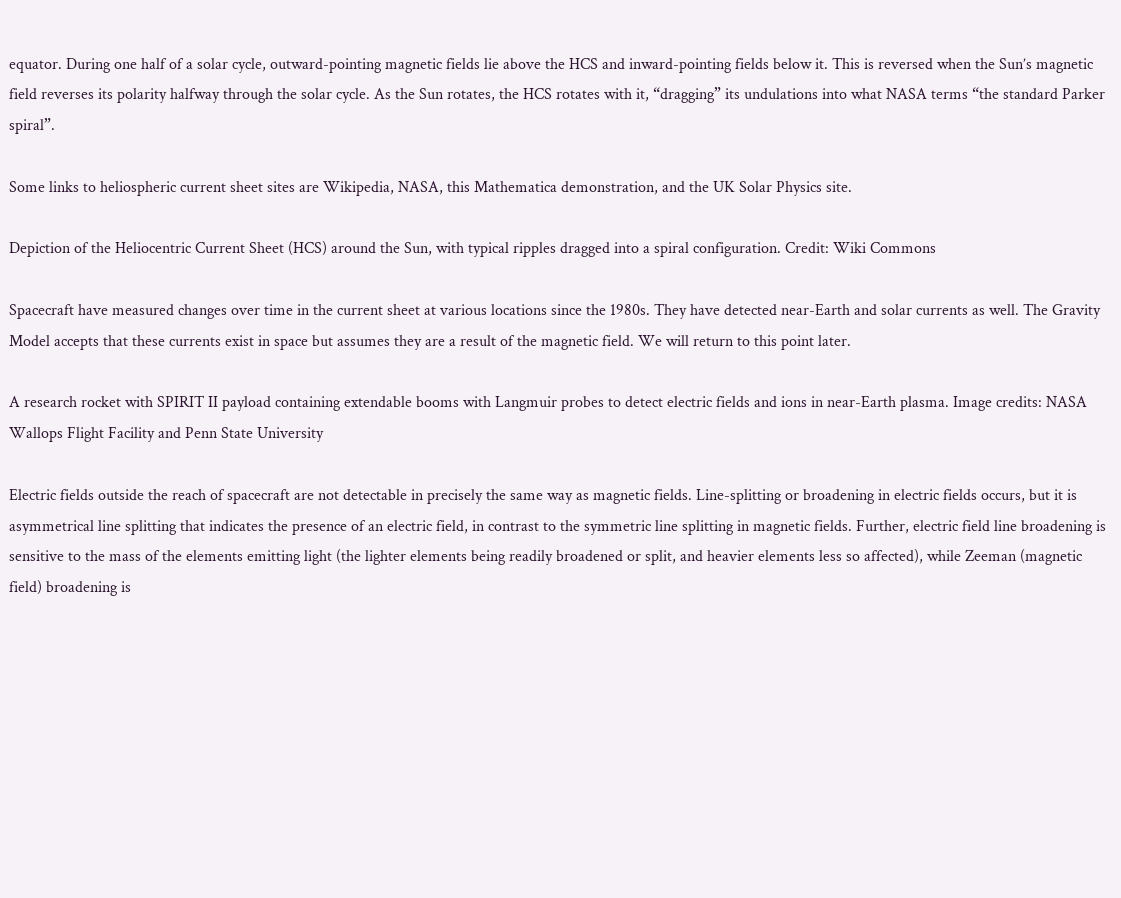equator. During one half of a solar cycle, outward-pointing magnetic fields lie above the HCS and inward-pointing fields below it. This is reversed when the Sun’s magnetic field reverses its polarity halfway through the solar cycle. As the Sun rotates, the HCS rotates with it, “dragging” its undulations into what NASA terms “the standard Parker spiral”.

Some links to heliospheric current sheet sites are Wikipedia, NASA, this Mathematica demonstration, and the UK Solar Physics site.

Depiction of the Heliocentric Current Sheet (HCS) around the Sun, with typical ripples dragged into a spiral configuration. Credit: Wiki Commons

Spacecraft have measured changes over time in the current sheet at various locations since the 1980s. They have detected near-Earth and solar currents as well. The Gravity Model accepts that these currents exist in space but assumes they are a result of the magnetic field. We will return to this point later.

A research rocket with SPIRIT II payload containing extendable booms with Langmuir probes to detect electric fields and ions in near-Earth plasma. Image credits: NASA Wallops Flight Facility and Penn State University

Electric fields outside the reach of spacecraft are not detectable in precisely the same way as magnetic fields. Line-splitting or broadening in electric fields occurs, but it is asymmetrical line splitting that indicates the presence of an electric field, in contrast to the symmetric line splitting in magnetic fields. Further, electric field line broadening is sensitive to the mass of the elements emitting light (the lighter elements being readily broadened or split, and heavier elements less so affected), while Zeeman (magnetic field) broadening is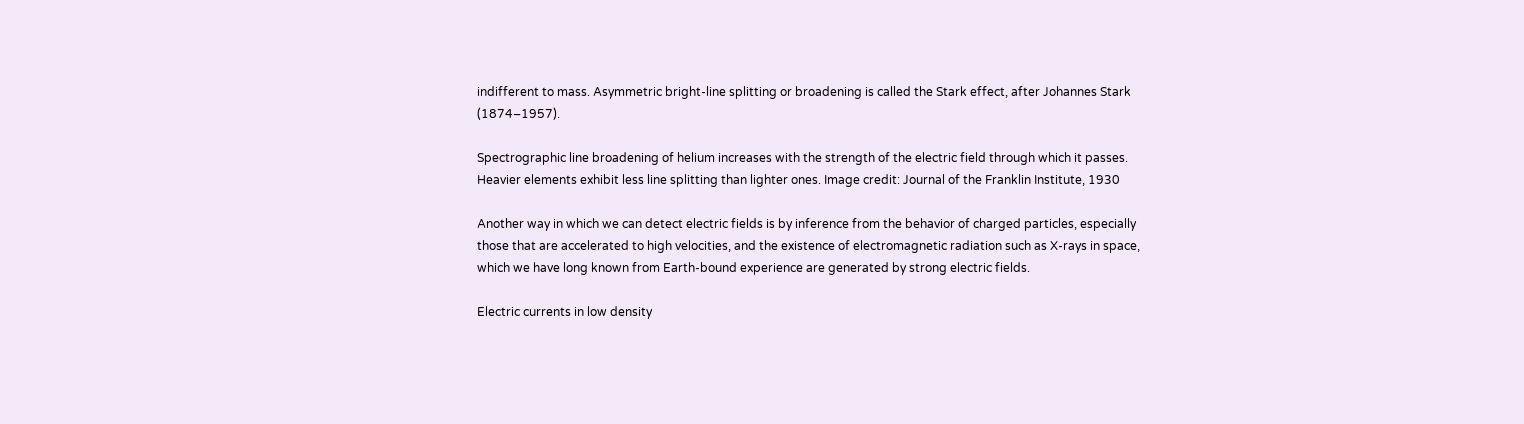indifferent to mass. Asymmetric bright-line splitting or broadening is called the Stark effect, after Johannes Stark (1874–1957).

Spectrographic line broadening of helium increases with the strength of the electric field through which it passes. Heavier elements exhibit less line splitting than lighter ones. Image credit: Journal of the Franklin Institute, 1930

Another way in which we can detect electric fields is by inference from the behavior of charged particles, especially those that are accelerated to high velocities, and the existence of electromagnetic radiation such as X-rays in space, which we have long known from Earth-bound experience are generated by strong electric fields.

Electric currents in low density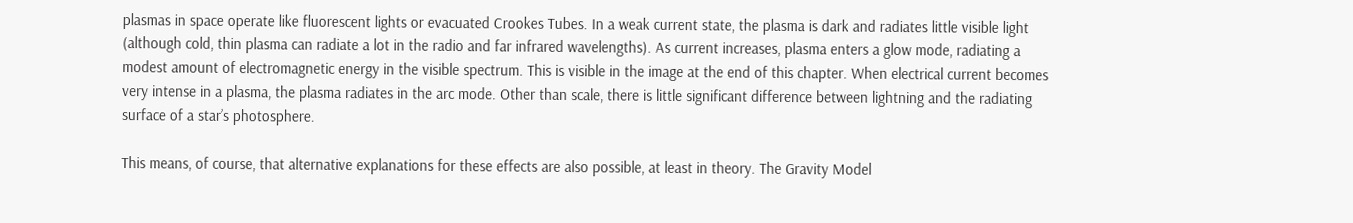plasmas in space operate like fluorescent lights or evacuated Crookes Tubes. In a weak current state, the plasma is dark and radiates little visible light (although cold, thin plasma can radiate a lot in the radio and far infrared wavelengths). As current increases, plasma enters a glow mode, radiating a modest amount of electromagnetic energy in the visible spectrum. This is visible in the image at the end of this chapter. When electrical current becomes very intense in a plasma, the plasma radiates in the arc mode. Other than scale, there is little significant difference between lightning and the radiating surface of a star’s photosphere.

This means, of course, that alternative explanations for these effects are also possible, at least in theory. The Gravity Model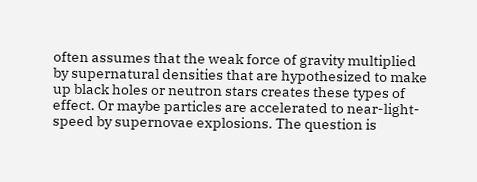often assumes that the weak force of gravity multiplied by supernatural densities that are hypothesized to make up black holes or neutron stars creates these types of effect. Or maybe particles are accelerated to near-light-speed by supernovae explosions. The question is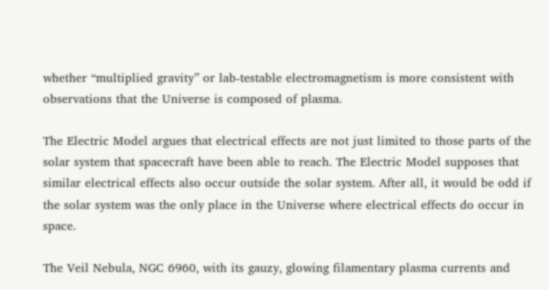whether “multiplied gravity” or lab-testable electromagnetism is more consistent with observations that the Universe is composed of plasma.

The Electric Model argues that electrical effects are not just limited to those parts of the solar system that spacecraft have been able to reach. The Electric Model supposes that similar electrical effects also occur outside the solar system. After all, it would be odd if the solar system was the only place in the Universe where electrical effects do occur in space.

The Veil Nebula, NGC 6960, with its gauzy, glowing filamentary plasma currents and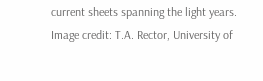current sheets spanning the light years. Image credit: T.A. Rector, University of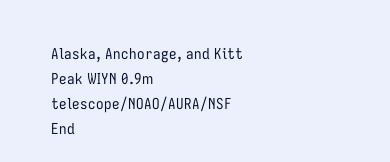Alaska, Anchorage, and Kitt Peak WIYN 0.9m telescope/NOAO/AURA/NSF
End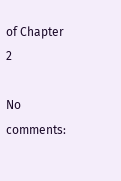of Chapter 2

No comments: